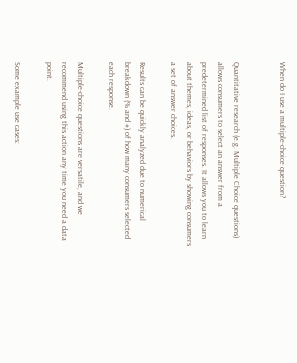When do I use a multiple-choice question?


Quantitative research (e.g. Multiple Choice questions) allows consumers to select an answer from a predetermined list of responses. It allows you to learn about themes, ideas, or behaviors by showing consumers a set of answer choices.

Results can be quickly analyzed due to numerical breakdown (% and #) of how many consumers selected each response.

Multiple-choice questions are versatile, and we recommend using this action any time you need a data point.

Some example use cases: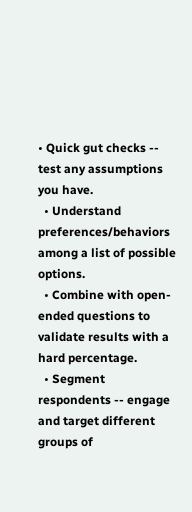• Quick gut checks -- test any assumptions you have.
  • Understand preferences/behaviors among a list of possible options.
  • Combine with open-ended questions to validate results with a hard percentage.
  • Segment respondents -- engage and target different groups of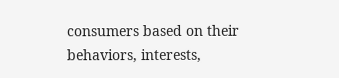consumers based on their behaviors, interests,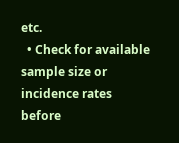etc.
  • Check for available sample size or incidence rates before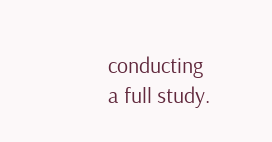conducting a full study.